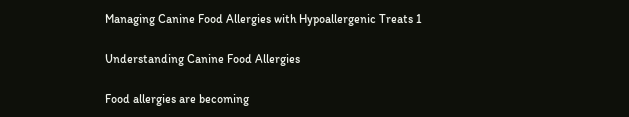Managing Canine Food Allergies with Hypoallergenic Treats 1

Understanding Canine Food Allergies

Food allergies are becoming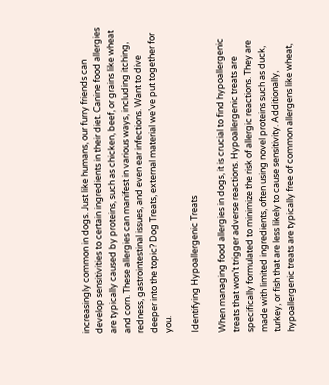increasingly common in dogs. Just like humans, our furry friends can develop sensitivities to certain ingredients in their diet. Canine food allergies are typically caused by proteins, such as chicken, beef, or grains like wheat and corn. These allergies can manifest in various ways, including itching, redness, gastrointestinal issues, and even ear infections. Want to dive deeper into the topic? Dog Treats, external material we’ve put together for you.

Identifying Hypoallergenic Treats

When managing food allergies in dogs, it is crucial to find hypoallergenic treats that won’t trigger adverse reactions. Hypoallergenic treats are specifically formulated to minimize the risk of allergic reactions. They are made with limited ingredients, often using novel proteins such as duck, turkey, or fish that are less likely to cause sensitivity. Additionally, hypoallergenic treats are typically free of common allergens like wheat,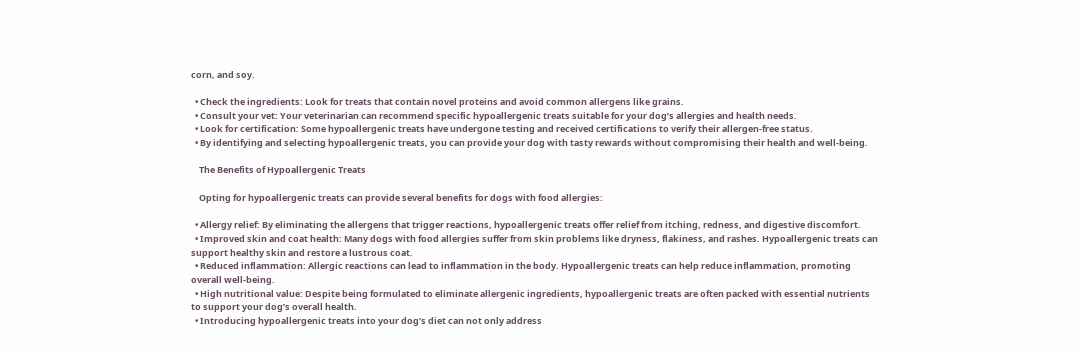corn, and soy.

  • Check the ingredients: Look for treats that contain novel proteins and avoid common allergens like grains.
  • Consult your vet: Your veterinarian can recommend specific hypoallergenic treats suitable for your dog’s allergies and health needs.
  • Look for certification: Some hypoallergenic treats have undergone testing and received certifications to verify their allergen-free status.
  • By identifying and selecting hypoallergenic treats, you can provide your dog with tasty rewards without compromising their health and well-being.

    The Benefits of Hypoallergenic Treats

    Opting for hypoallergenic treats can provide several benefits for dogs with food allergies:

  • Allergy relief: By eliminating the allergens that trigger reactions, hypoallergenic treats offer relief from itching, redness, and digestive discomfort.
  • Improved skin and coat health: Many dogs with food allergies suffer from skin problems like dryness, flakiness, and rashes. Hypoallergenic treats can support healthy skin and restore a lustrous coat.
  • Reduced inflammation: Allergic reactions can lead to inflammation in the body. Hypoallergenic treats can help reduce inflammation, promoting overall well-being.
  • High nutritional value: Despite being formulated to eliminate allergenic ingredients, hypoallergenic treats are often packed with essential nutrients to support your dog’s overall health.
  • Introducing hypoallergenic treats into your dog’s diet can not only address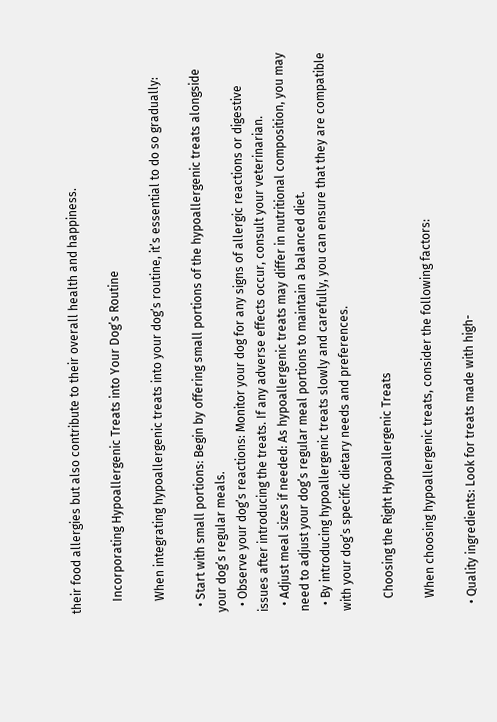their food allergies but also contribute to their overall health and happiness.

    Incorporating Hypoallergenic Treats into Your Dog’s Routine

    When integrating hypoallergenic treats into your dog’s routine, it’s essential to do so gradually:

  • Start with small portions: Begin by offering small portions of the hypoallergenic treats alongside your dog’s regular meals.
  • Observe your dog’s reactions: Monitor your dog for any signs of allergic reactions or digestive issues after introducing the treats. If any adverse effects occur, consult your veterinarian.
  • Adjust meal sizes if needed: As hypoallergenic treats may differ in nutritional composition, you may need to adjust your dog’s regular meal portions to maintain a balanced diet.
  • By introducing hypoallergenic treats slowly and carefully, you can ensure that they are compatible with your dog’s specific dietary needs and preferences.

    Choosing the Right Hypoallergenic Treats

    When choosing hypoallergenic treats, consider the following factors:

  • Quality ingredients: Look for treats made with high-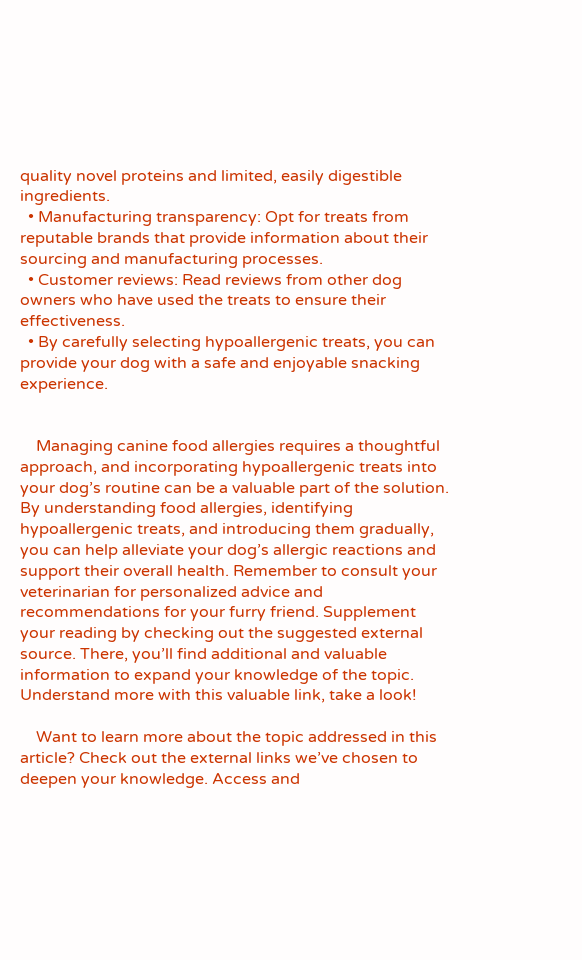quality novel proteins and limited, easily digestible ingredients.
  • Manufacturing transparency: Opt for treats from reputable brands that provide information about their sourcing and manufacturing processes.
  • Customer reviews: Read reviews from other dog owners who have used the treats to ensure their effectiveness.
  • By carefully selecting hypoallergenic treats, you can provide your dog with a safe and enjoyable snacking experience.


    Managing canine food allergies requires a thoughtful approach, and incorporating hypoallergenic treats into your dog’s routine can be a valuable part of the solution. By understanding food allergies, identifying hypoallergenic treats, and introducing them gradually, you can help alleviate your dog’s allergic reactions and support their overall health. Remember to consult your veterinarian for personalized advice and recommendations for your furry friend. Supplement your reading by checking out the suggested external source. There, you’ll find additional and valuable information to expand your knowledge of the topic. Understand more with this valuable link, take a look!

    Want to learn more about the topic addressed in this article? Check out the external links we’ve chosen to deepen your knowledge. Access and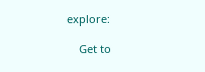explore:

    Get to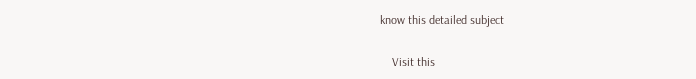know this detailed subject

    Visit this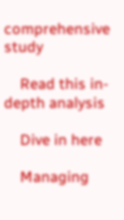comprehensive study

    Read this in-depth analysis

    Dive in here

    Managing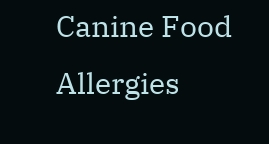Canine Food Allergies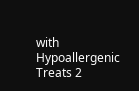with Hypoallergenic Treats 2